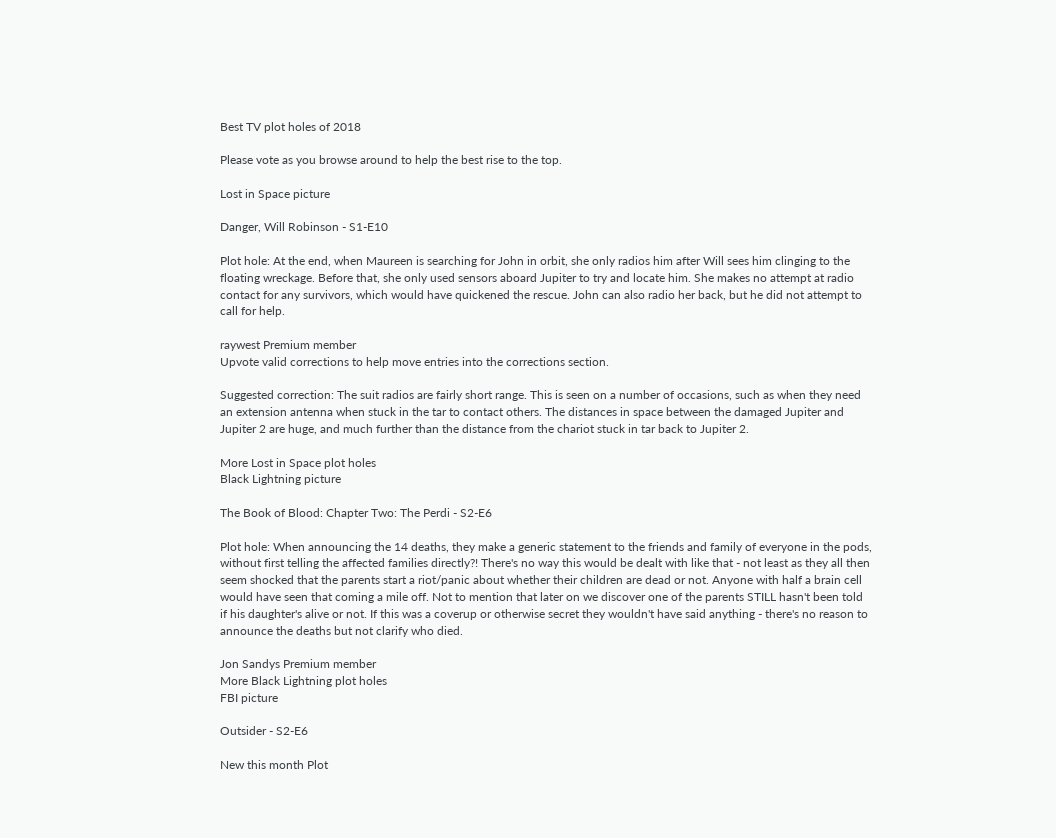Best TV plot holes of 2018

Please vote as you browse around to help the best rise to the top.

Lost in Space picture

Danger, Will Robinson - S1-E10

Plot hole: At the end, when Maureen is searching for John in orbit, she only radios him after Will sees him clinging to the floating wreckage. Before that, she only used sensors aboard Jupiter to try and locate him. She makes no attempt at radio contact for any survivors, which would have quickened the rescue. John can also radio her back, but he did not attempt to call for help.

raywest Premium member
Upvote valid corrections to help move entries into the corrections section.

Suggested correction: The suit radios are fairly short range. This is seen on a number of occasions, such as when they need an extension antenna when stuck in the tar to contact others. The distances in space between the damaged Jupiter and Jupiter 2 are huge, and much further than the distance from the chariot stuck in tar back to Jupiter 2.

More Lost in Space plot holes
Black Lightning picture

The Book of Blood: Chapter Two: The Perdi - S2-E6

Plot hole: When announcing the 14 deaths, they make a generic statement to the friends and family of everyone in the pods, without first telling the affected families directly?! There's no way this would be dealt with like that - not least as they all then seem shocked that the parents start a riot/panic about whether their children are dead or not. Anyone with half a brain cell would have seen that coming a mile off. Not to mention that later on we discover one of the parents STILL hasn't been told if his daughter's alive or not. If this was a coverup or otherwise secret they wouldn't have said anything - there's no reason to announce the deaths but not clarify who died.

Jon Sandys Premium member
More Black Lightning plot holes
FBI picture

Outsider - S2-E6

New this month Plot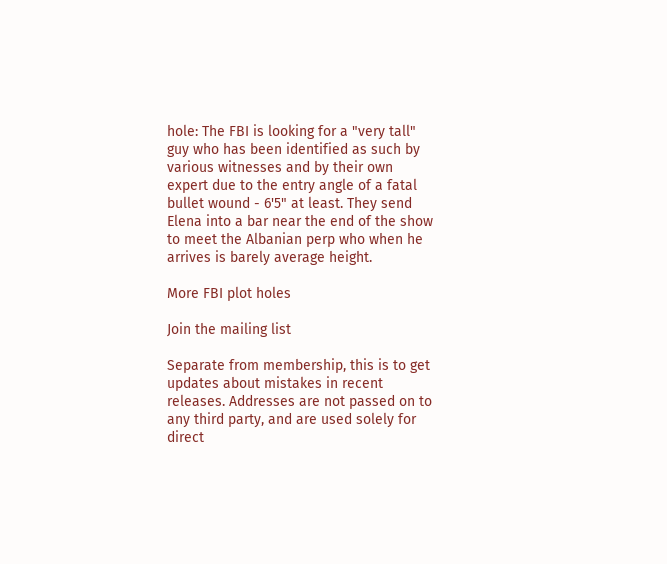hole: The FBI is looking for a "very tall" guy who has been identified as such by various witnesses and by their own expert due to the entry angle of a fatal bullet wound - 6'5" at least. They send Elena into a bar near the end of the show to meet the Albanian perp who when he arrives is barely average height.

More FBI plot holes

Join the mailing list

Separate from membership, this is to get updates about mistakes in recent releases. Addresses are not passed on to any third party, and are used solely for direct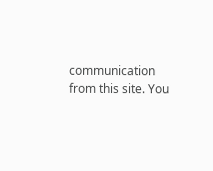communication from this site. You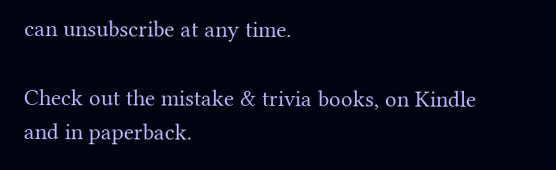can unsubscribe at any time.

Check out the mistake & trivia books, on Kindle and in paperback.